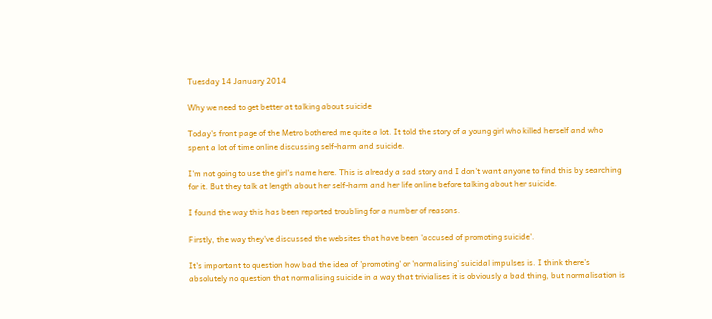Tuesday 14 January 2014

Why we need to get better at talking about suicide

Today's front page of the Metro bothered me quite a lot. It told the story of a young girl who killed herself and who spent a lot of time online discussing self-harm and suicide.

I'm not going to use the girl's name here. This is already a sad story and I don't want anyone to find this by searching for it. But they talk at length about her self-harm and her life online before talking about her suicide.

I found the way this has been reported troubling for a number of reasons.

Firstly, the way they've discussed the websites that have been 'accused of promoting suicide'.

It's important to question how bad the idea of 'promoting' or 'normalising' suicidal impulses is. I think there's absolutely no question that normalising suicide in a way that trivialises it is obviously a bad thing, but normalisation is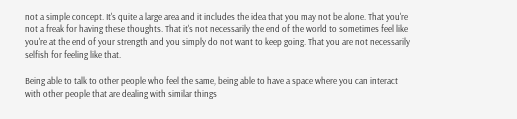not a simple concept. It's quite a large area and it includes the idea that you may not be alone. That you're not a freak for having these thoughts. That it's not necessarily the end of the world to sometimes feel like you're at the end of your strength and you simply do not want to keep going. That you are not necessarily selfish for feeling like that.

Being able to talk to other people who feel the same, being able to have a space where you can interact with other people that are dealing with similar things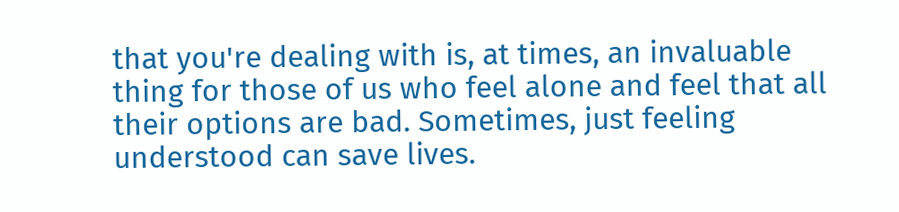that you're dealing with is, at times, an invaluable thing for those of us who feel alone and feel that all their options are bad. Sometimes, just feeling understood can save lives.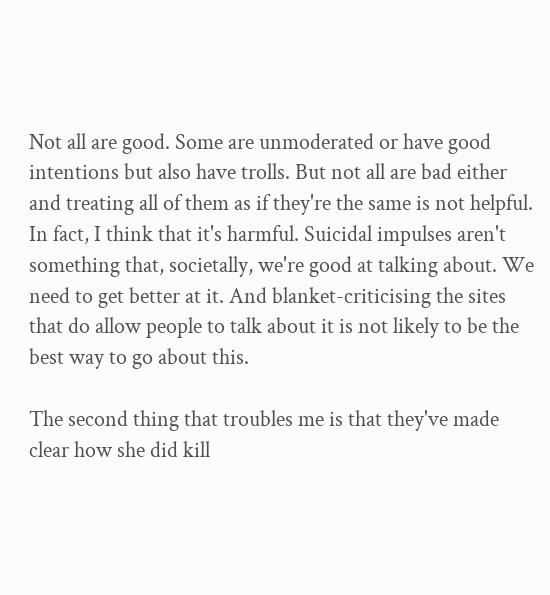Not all are good. Some are unmoderated or have good intentions but also have trolls. But not all are bad either and treating all of them as if they're the same is not helpful. In fact, I think that it's harmful. Suicidal impulses aren't something that, societally, we're good at talking about. We need to get better at it. And blanket-criticising the sites that do allow people to talk about it is not likely to be the best way to go about this.

The second thing that troubles me is that they've made clear how she did kill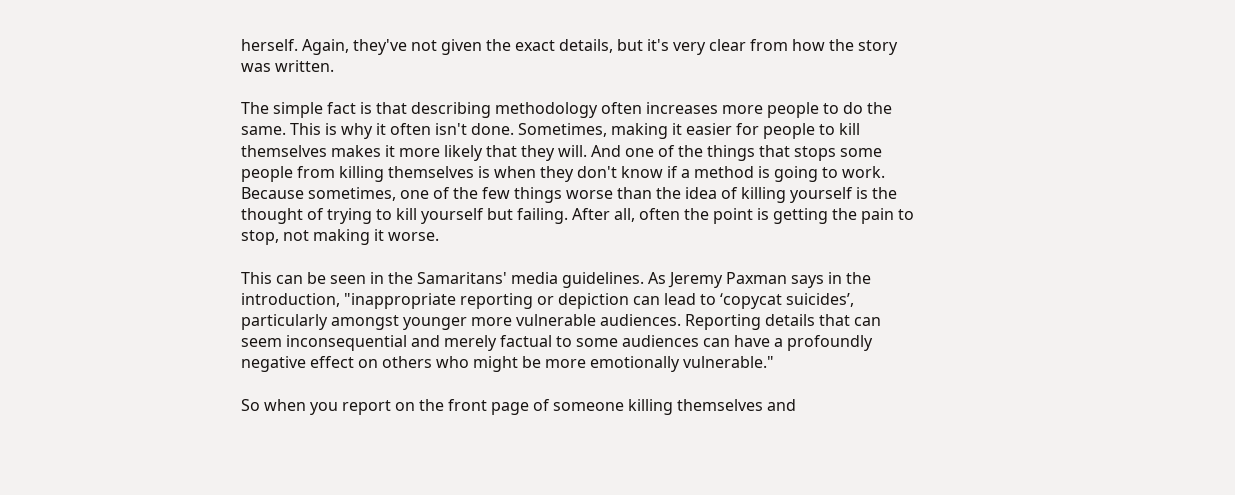herself. Again, they've not given the exact details, but it's very clear from how the story was written.

The simple fact is that describing methodology often increases more people to do the same. This is why it often isn't done. Sometimes, making it easier for people to kill themselves makes it more likely that they will. And one of the things that stops some people from killing themselves is when they don't know if a method is going to work. Because sometimes, one of the few things worse than the idea of killing yourself is the thought of trying to kill yourself but failing. After all, often the point is getting the pain to stop, not making it worse.

This can be seen in the Samaritans' media guidelines. As Jeremy Paxman says in the introduction, "inappropriate reporting or depiction can lead to ‘copycat suicides’, particularly amongst younger more vulnerable audiences. Reporting details that can
seem inconsequential and merely factual to some audiences can have a profoundly negative effect on others who might be more emotionally vulnerable."

So when you report on the front page of someone killing themselves and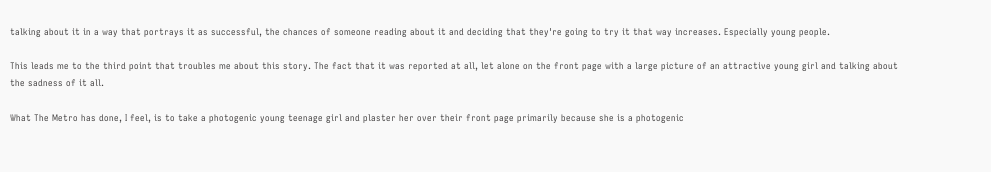talking about it in a way that portrays it as successful, the chances of someone reading about it and deciding that they're going to try it that way increases. Especially young people.

This leads me to the third point that troubles me about this story. The fact that it was reported at all, let alone on the front page with a large picture of an attractive young girl and talking about the sadness of it all.

What The Metro has done, I feel, is to take a photogenic young teenage girl and plaster her over their front page primarily because she is a photogenic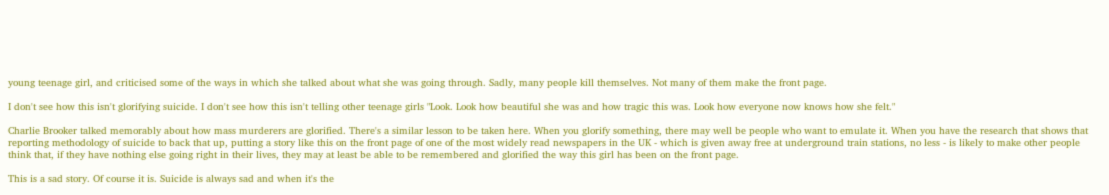young teenage girl, and criticised some of the ways in which she talked about what she was going through. Sadly, many people kill themselves. Not many of them make the front page.

I don't see how this isn't glorifying suicide. I don't see how this isn't telling other teenage girls "Look. Look how beautiful she was and how tragic this was. Look how everyone now knows how she felt."

Charlie Brooker talked memorably about how mass murderers are glorified. There's a similar lesson to be taken here. When you glorify something, there may well be people who want to emulate it. When you have the research that shows that reporting methodology of suicide to back that up, putting a story like this on the front page of one of the most widely read newspapers in the UK - which is given away free at underground train stations, no less - is likely to make other people think that, if they have nothing else going right in their lives, they may at least be able to be remembered and glorified the way this girl has been on the front page.

This is a sad story. Of course it is. Suicide is always sad and when it's the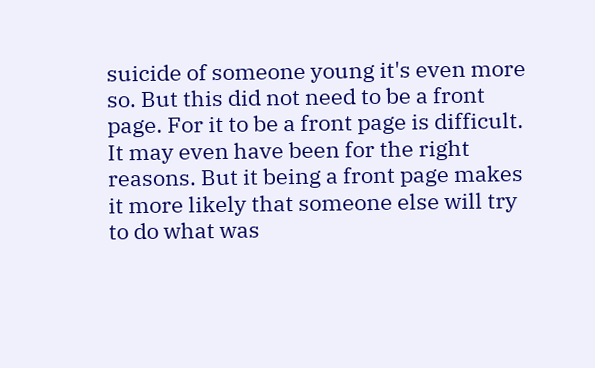suicide of someone young it's even more so. But this did not need to be a front page. For it to be a front page is difficult. It may even have been for the right reasons. But it being a front page makes it more likely that someone else will try to do what was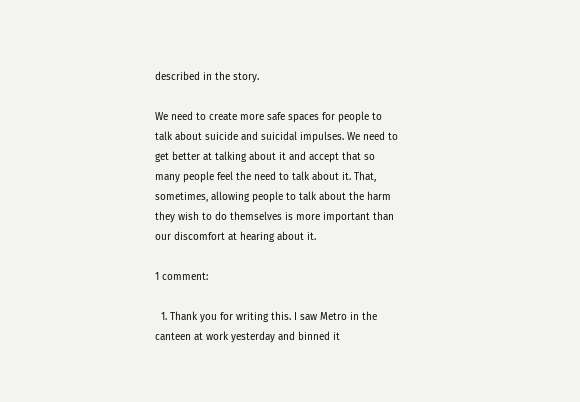described in the story.

We need to create more safe spaces for people to talk about suicide and suicidal impulses. We need to get better at talking about it and accept that so many people feel the need to talk about it. That, sometimes, allowing people to talk about the harm they wish to do themselves is more important than our discomfort at hearing about it.

1 comment:

  1. Thank you for writing this. I saw Metro in the canteen at work yesterday and binned it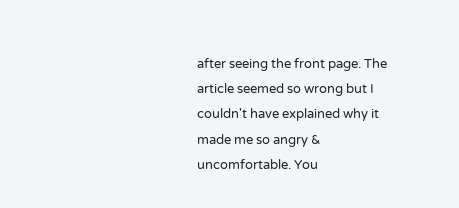after seeing the front page. The article seemed so wrong but I couldn't have explained why it made me so angry & uncomfortable. You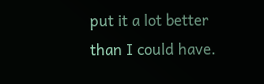put it a lot better than I could have.